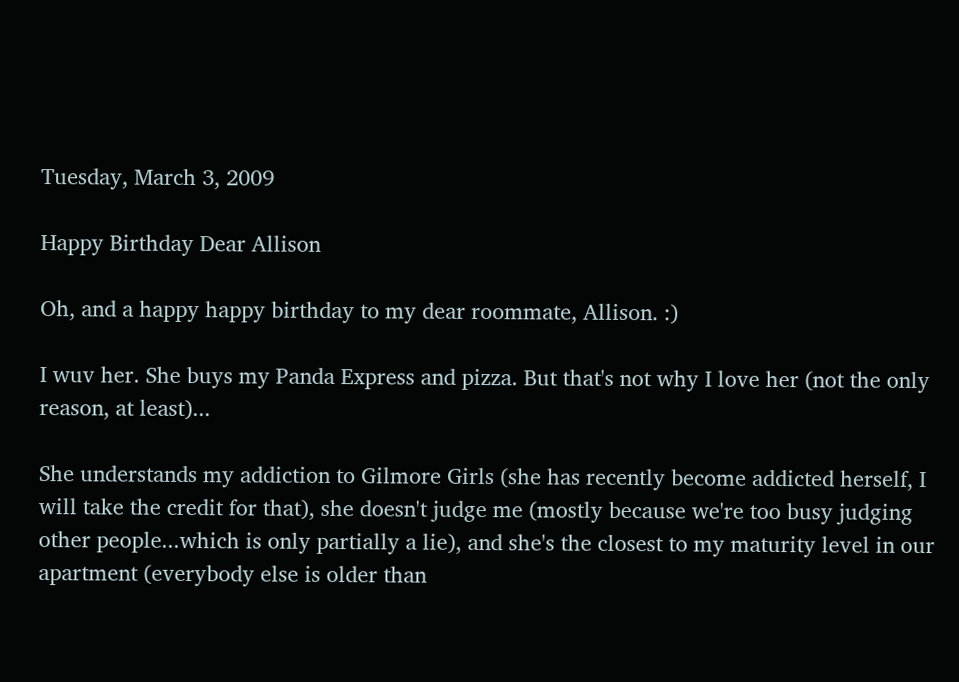Tuesday, March 3, 2009

Happy Birthday Dear Allison

Oh, and a happy happy birthday to my dear roommate, Allison. :)

I wuv her. She buys my Panda Express and pizza. But that's not why I love her (not the only reason, at least)...

She understands my addiction to Gilmore Girls (she has recently become addicted herself, I will take the credit for that), she doesn't judge me (mostly because we're too busy judging other people...which is only partially a lie), and she's the closest to my maturity level in our apartment (everybody else is older than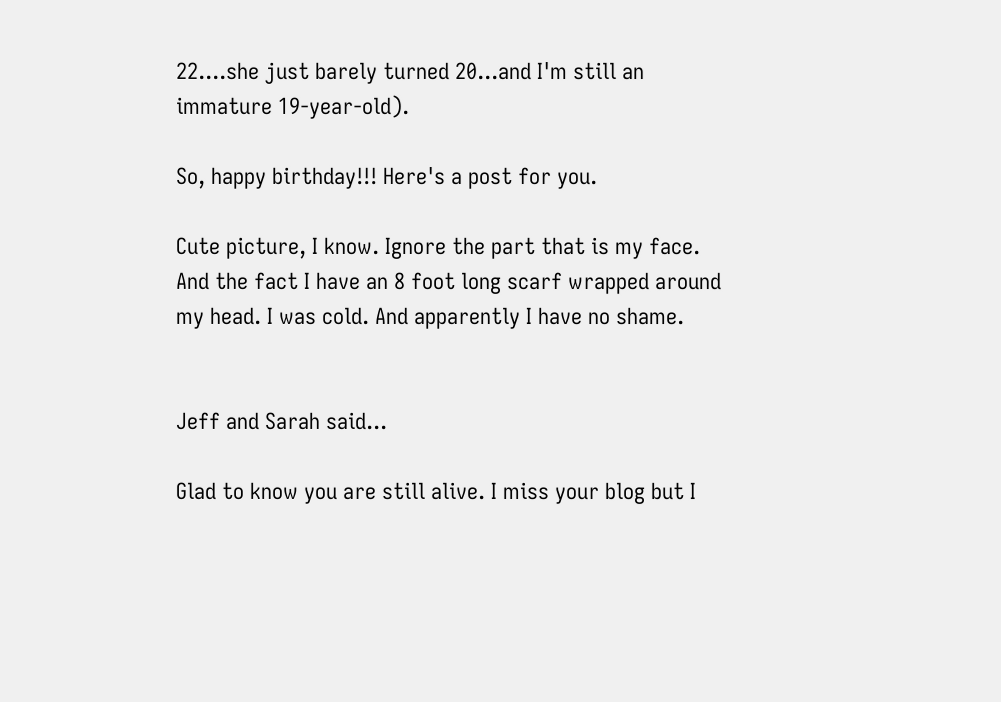22....she just barely turned 20...and I'm still an immature 19-year-old).

So, happy birthday!!! Here's a post for you.

Cute picture, I know. Ignore the part that is my face. And the fact I have an 8 foot long scarf wrapped around my head. I was cold. And apparently I have no shame.


Jeff and Sarah said...

Glad to know you are still alive. I miss your blog but I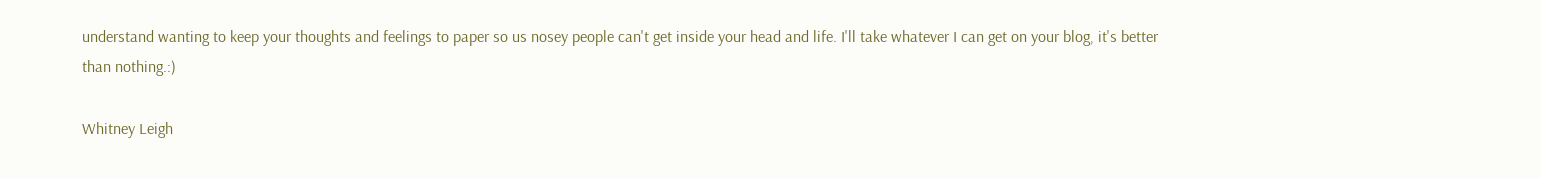understand wanting to keep your thoughts and feelings to paper so us nosey people can't get inside your head and life. I'll take whatever I can get on your blog, it's better than nothing.:)

Whitney Leigh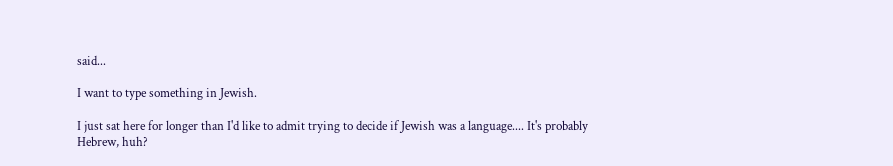said...

I want to type something in Jewish.

I just sat here for longer than I'd like to admit trying to decide if Jewish was a language.... It's probably Hebrew, huh?